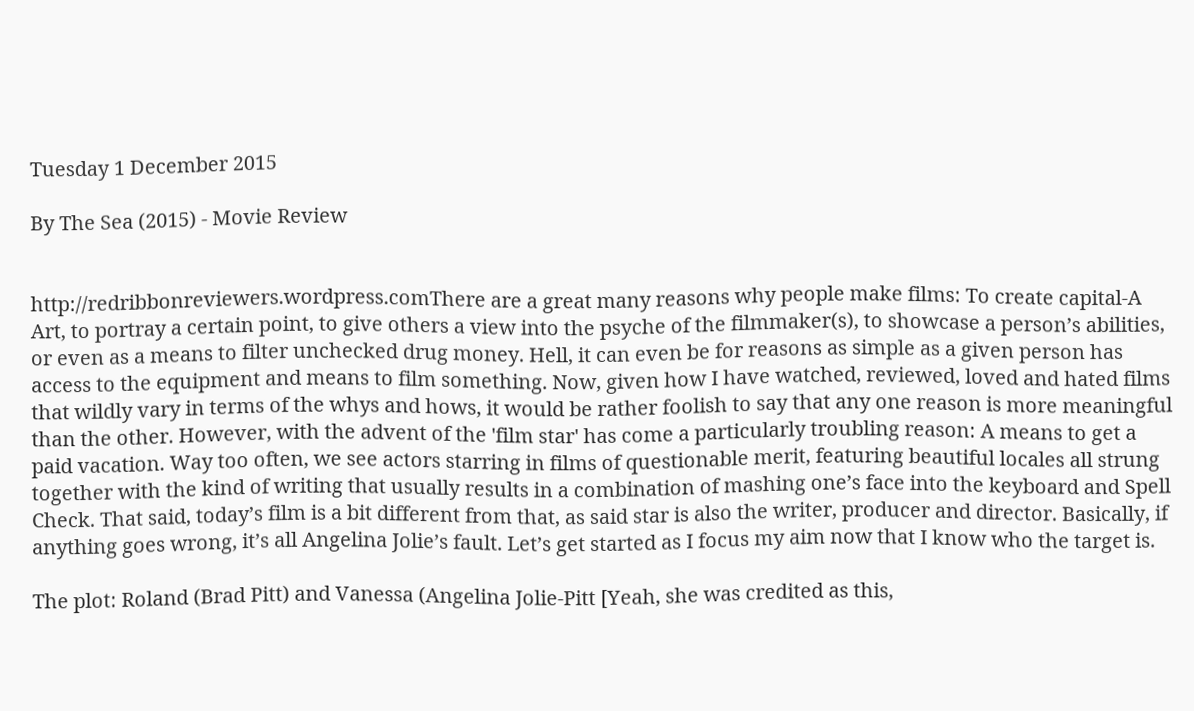Tuesday 1 December 2015

By The Sea (2015) - Movie Review


http://redribbonreviewers.wordpress.comThere are a great many reasons why people make films: To create capital-A Art, to portray a certain point, to give others a view into the psyche of the filmmaker(s), to showcase a person’s abilities, or even as a means to filter unchecked drug money. Hell, it can even be for reasons as simple as a given person has access to the equipment and means to film something. Now, given how I have watched, reviewed, loved and hated films that wildly vary in terms of the whys and hows, it would be rather foolish to say that any one reason is more meaningful than the other. However, with the advent of the 'film star' has come a particularly troubling reason: A means to get a paid vacation. Way too often, we see actors starring in films of questionable merit, featuring beautiful locales all strung together with the kind of writing that usually results in a combination of mashing one’s face into the keyboard and Spell Check. That said, today’s film is a bit different from that, as said star is also the writer, producer and director. Basically, if anything goes wrong, it’s all Angelina Jolie’s fault. Let’s get started as I focus my aim now that I know who the target is.

The plot: Roland (Brad Pitt) and Vanessa (Angelina Jolie-Pitt [Yeah, she was credited as this,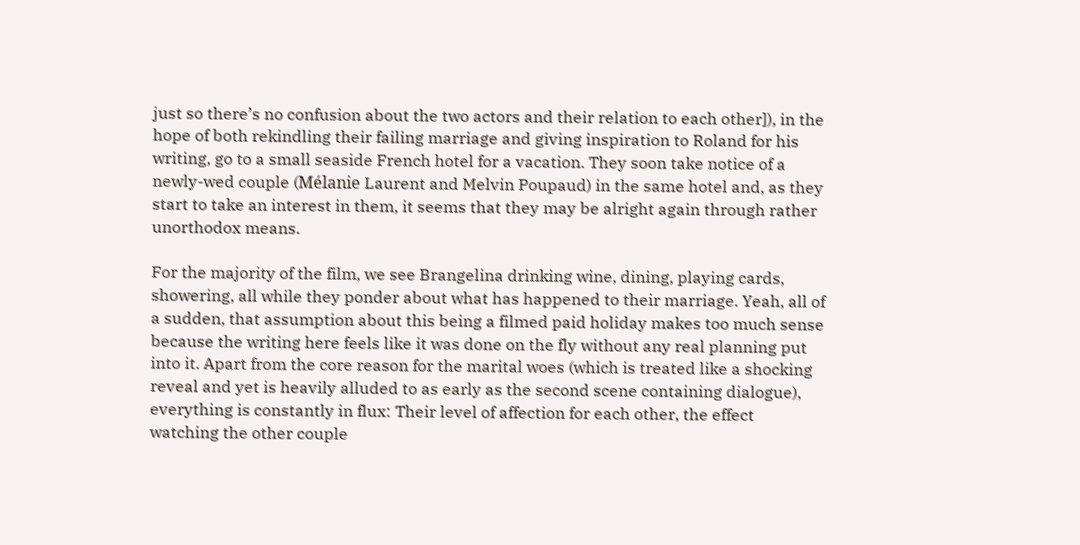just so there’s no confusion about the two actors and their relation to each other]), in the hope of both rekindling their failing marriage and giving inspiration to Roland for his writing, go to a small seaside French hotel for a vacation. They soon take notice of a newly-wed couple (Mélanie Laurent and Melvin Poupaud) in the same hotel and, as they start to take an interest in them, it seems that they may be alright again through rather unorthodox means.

For the majority of the film, we see Brangelina drinking wine, dining, playing cards, showering, all while they ponder about what has happened to their marriage. Yeah, all of a sudden, that assumption about this being a filmed paid holiday makes too much sense because the writing here feels like it was done on the fly without any real planning put into it. Apart from the core reason for the marital woes (which is treated like a shocking reveal and yet is heavily alluded to as early as the second scene containing dialogue), everything is constantly in flux: Their level of affection for each other, the effect watching the other couple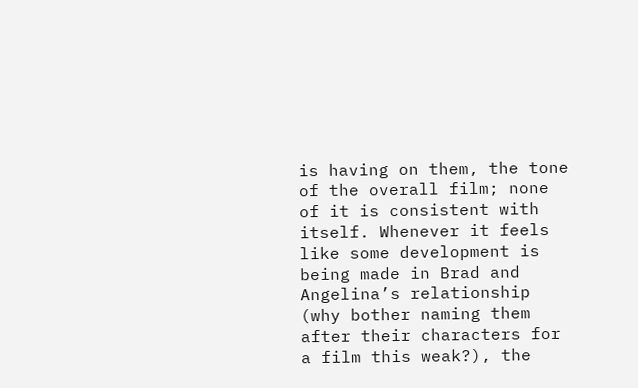is having on them, the tone of the overall film; none of it is consistent with itself. Whenever it feels like some development is being made in Brad and Angelina’s relationship (why bother naming them after their characters for a film this weak?), the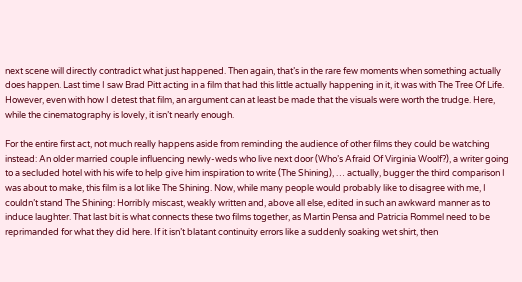next scene will directly contradict what just happened. Then again, that’s in the rare few moments when something actually does happen. Last time I saw Brad Pitt acting in a film that had this little actually happening in it, it was with The Tree Of Life. However, even with how I detest that film, an argument can at least be made that the visuals were worth the trudge. Here, while the cinematography is lovely, it isn’t nearly enough.

For the entire first act, not much really happens aside from reminding the audience of other films they could be watching instead: An older married couple influencing newly-weds who live next door (Who’s Afraid Of Virginia Woolf?), a writer going to a secluded hotel with his wife to help give him inspiration to write (The Shining), … actually, bugger the third comparison I was about to make, this film is a lot like The Shining. Now, while many people would probably like to disagree with me, I couldn’t stand The Shining: Horribly miscast, weakly written and, above all else, edited in such an awkward manner as to induce laughter. That last bit is what connects these two films together, as Martin Pensa and Patricia Rommel need to be reprimanded for what they did here. If it isn’t blatant continuity errors like a suddenly soaking wet shirt, then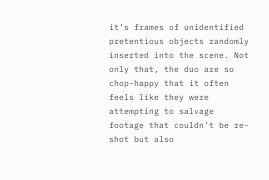it’s frames of unidentified pretentious objects randomly inserted into the scene. Not only that, the duo are so chop-happy that it often feels like they were attempting to salvage footage that couldn’t be re-shot but also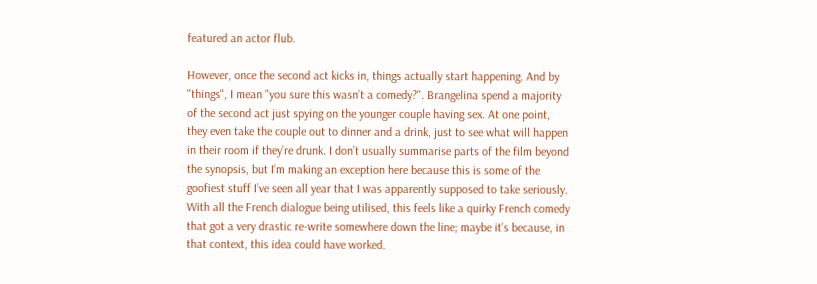featured an actor flub.

However, once the second act kicks in, things actually start happening. And by "things", I mean "you sure this wasn’t a comedy?". Brangelina spend a majority of the second act just spying on the younger couple having sex. At one point, they even take the couple out to dinner and a drink, just to see what will happen in their room if they’re drunk. I don’t usually summarise parts of the film beyond the synopsis, but I’m making an exception here because this is some of the goofiest stuff I’ve seen all year that I was apparently supposed to take seriously. With all the French dialogue being utilised, this feels like a quirky French comedy that got a very drastic re-write somewhere down the line; maybe it’s because, in that context, this idea could have worked.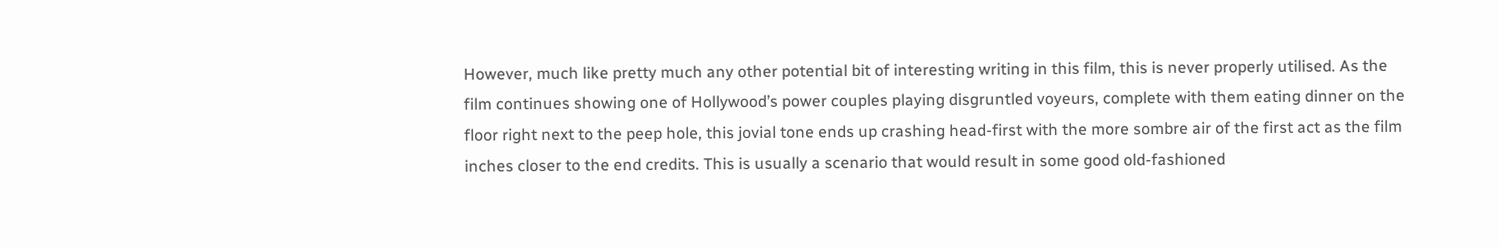However, much like pretty much any other potential bit of interesting writing in this film, this is never properly utilised. As the film continues showing one of Hollywood’s power couples playing disgruntled voyeurs, complete with them eating dinner on the floor right next to the peep hole, this jovial tone ends up crashing head-first with the more sombre air of the first act as the film inches closer to the end credits. This is usually a scenario that would result in some good old-fashioned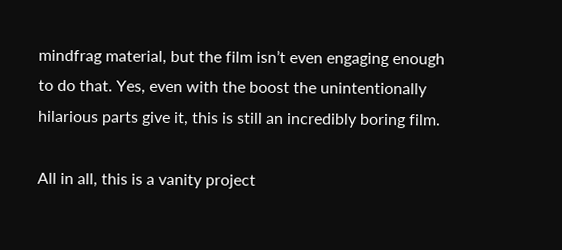mindfrag material, but the film isn’t even engaging enough to do that. Yes, even with the boost the unintentionally hilarious parts give it, this is still an incredibly boring film.

All in all, this is a vanity project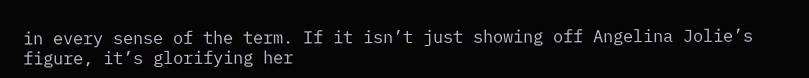in every sense of the term. If it isn’t just showing off Angelina Jolie’s figure, it’s glorifying her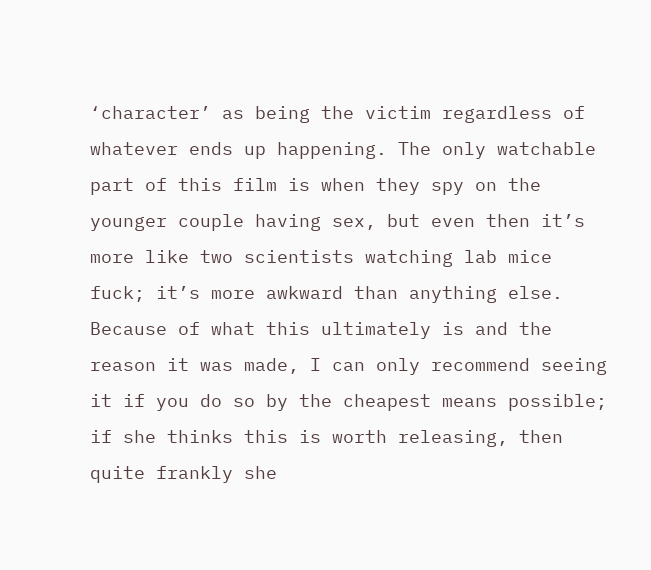‘character’ as being the victim regardless of whatever ends up happening. The only watchable part of this film is when they spy on the younger couple having sex, but even then it’s more like two scientists watching lab mice fuck; it’s more awkward than anything else. Because of what this ultimately is and the reason it was made, I can only recommend seeing it if you do so by the cheapest means possible; if she thinks this is worth releasing, then quite frankly she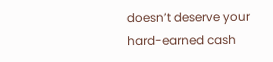doesn’t deserve your hard-earned cash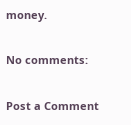money.

No comments:

Post a Comment